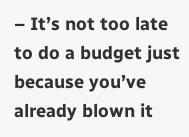– It’s not too late to do a budget just because you’ve already blown it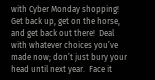with Cyber Monday shopping!  Get back up, get on the horse, and get back out there!  Deal with whatever choices you’ve made now; don’t just bury your head until next year.  Face it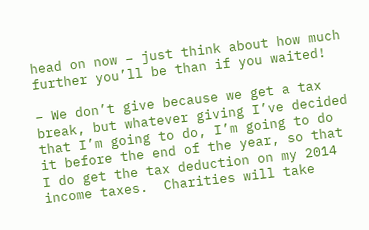head on now – just think about how much further you’ll be than if you waited!

– We don’t give because we get a tax break, but whatever giving I’ve decided that I’m going to do, I’m going to do it before the end of the year, so that I do get the tax deduction on my 2014 income taxes.  Charities will take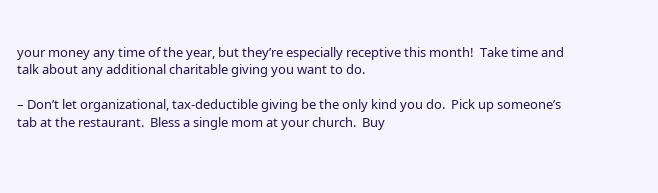your money any time of the year, but they’re especially receptive this month!  Take time and talk about any additional charitable giving you want to do.

– Don’t let organizational, tax-deductible giving be the only kind you do.  Pick up someone’s tab at the restaurant.  Bless a single mom at your church.  Buy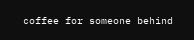coffee for someone behind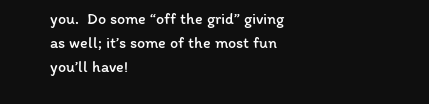you.  Do some “off the grid” giving as well; it’s some of the most fun you’ll have!